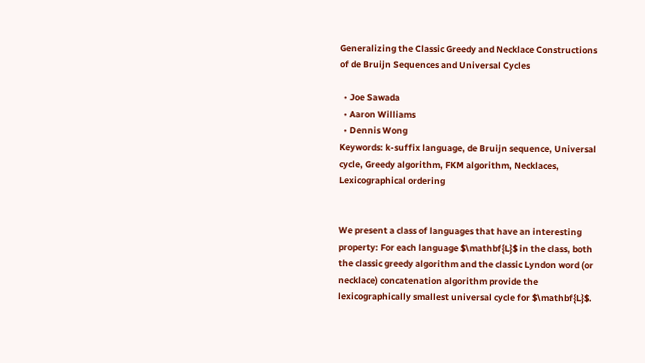Generalizing the Classic Greedy and Necklace Constructions of de Bruijn Sequences and Universal Cycles

  • Joe Sawada
  • Aaron Williams
  • Dennis Wong
Keywords: k-suffix language, de Bruijn sequence, Universal cycle, Greedy algorithm, FKM algorithm, Necklaces, Lexicographical ordering


We present a class of languages that have an interesting property: For each language $\mathbf{L}$ in the class, both the classic greedy algorithm and the classic Lyndon word (or necklace) concatenation algorithm provide the lexicographically smallest universal cycle for $\mathbf{L}$.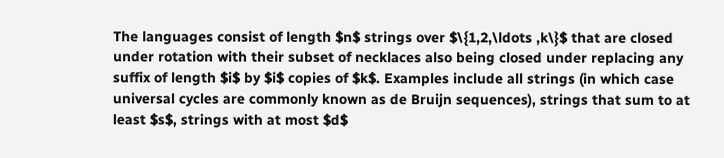The languages consist of length $n$ strings over $\{1,2,\ldots ,k\}$ that are closed under rotation with their subset of necklaces also being closed under replacing any suffix of length $i$ by $i$ copies of $k$. Examples include all strings (in which case universal cycles are commonly known as de Bruijn sequences), strings that sum to at least $s$, strings with at most $d$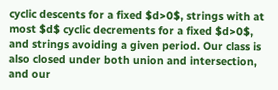cyclic descents for a fixed $d>0$, strings with at most $d$ cyclic decrements for a fixed $d>0$, and strings avoiding a given period. Our class is also closed under both union and intersection, and our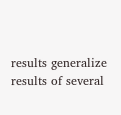results generalize results of several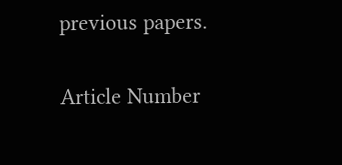previous papers.

Article Number